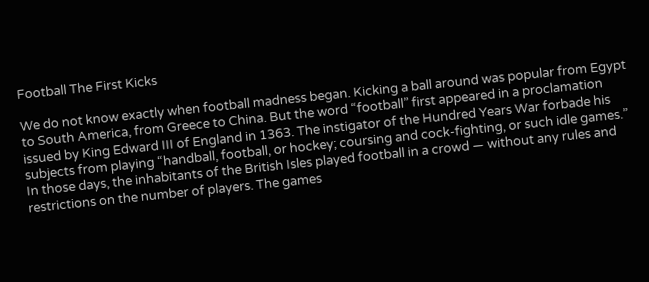Football The First Kicks

We do not know exactly when football madness began. Kicking a ball around was popular from Egypt to South America, from Greece to China. But the word “football” first appeared in a proclamation issued by King Edward III of England in 1363. The instigator of the Hundred Years War forbade his subjects from playing “handball, football, or hockey; coursing and cock-fighting, or such idle games.” In those days, the inhabitants of the British Isles played football in a crowd — without any rules and restrictions on the number of players. The games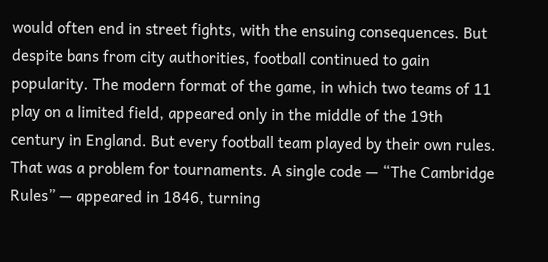would often end in street fights, with the ensuing consequences. But despite bans from city authorities, football continued to gain popularity. The modern format of the game, in which two teams of 11 play on a limited field, appeared only in the middle of the 19th century in England. But every football team played by their own rules. That was a problem for tournaments. A single code — “The Cambridge Rules” — appeared in 1846, turning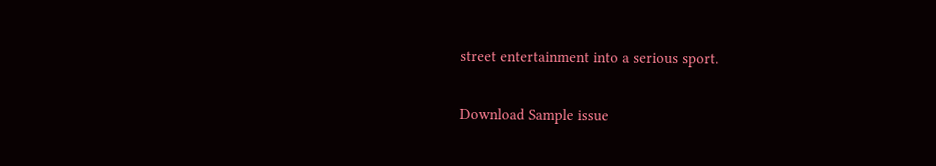street entertainment into a serious sport.

Download Sample issue